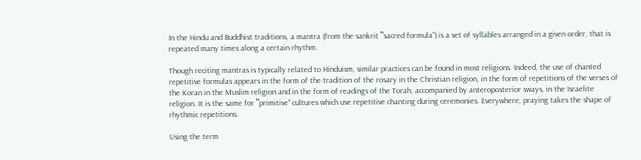In the Hindu and Buddhist traditions, a mantra (from the sankrit ‟sacred formula”) is a set of syllables arranged in a given order, that is repeated many times along a certain rhythm.

Though reciting mantras is typically related to Hinduism, similar practices can be found in most religions. Indeed, the use of chanted repetitive formulas appears in the form of the tradition of the rosary in the Christian religion, in the form of repetitions of the verses of the Koran in the Muslim religion and in the form of readings of the Torah, accompanied by anteroposterior sways, in the Israelite religion. It is the same for ‟primitive” cultures which use repetitive chanting during ceremonies. Everywhere, praying takes the shape of rhythmic repetitions.

Using the term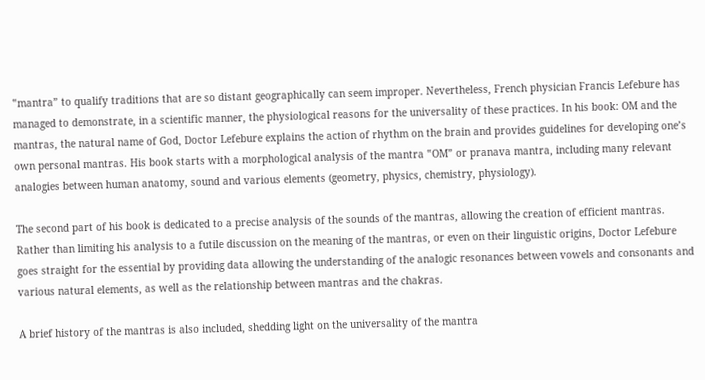‟mantra” to qualify traditions that are so distant geographically can seem improper. Nevertheless, French physician Francis Lefebure has managed to demonstrate, in a scientific manner, the physiological reasons for the universality of these practices. In his book: OM and the mantras, the natural name of God, Doctor Lefebure explains the action of rhythm on the brain and provides guidelines for developing one’s own personal mantras. His book starts with a morphological analysis of the mantra ‟OM” or pranava mantra, including many relevant analogies between human anatomy, sound and various elements (geometry, physics, chemistry, physiology).

The second part of his book is dedicated to a precise analysis of the sounds of the mantras, allowing the creation of efficient mantras. Rather than limiting his analysis to a futile discussion on the meaning of the mantras, or even on their linguistic origins, Doctor Lefebure goes straight for the essential by providing data allowing the understanding of the analogic resonances between vowels and consonants and various natural elements, as well as the relationship between mantras and the chakras.

A brief history of the mantras is also included, shedding light on the universality of the mantra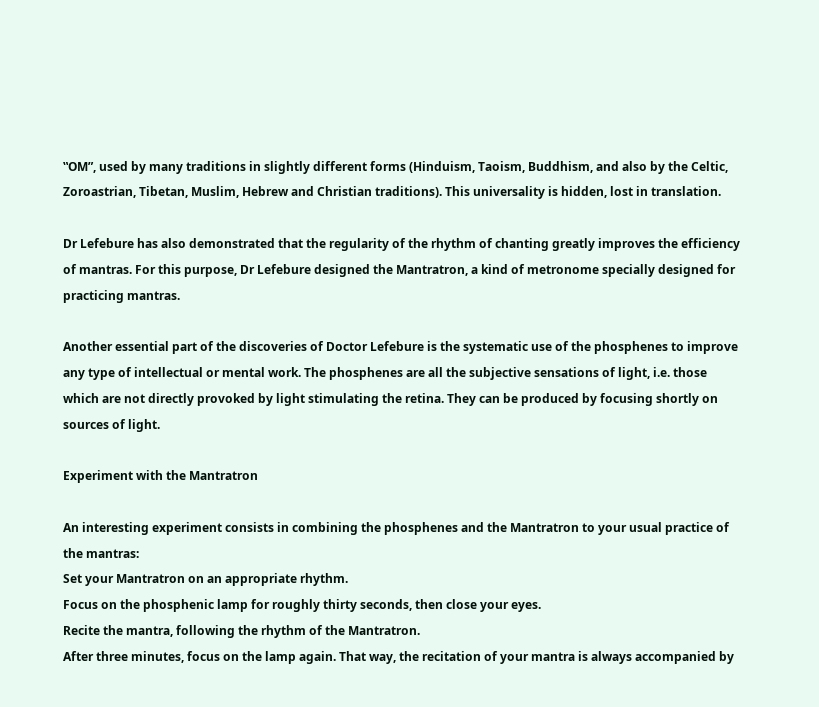‟OM”, used by many traditions in slightly different forms (Hinduism, Taoism, Buddhism, and also by the Celtic, Zoroastrian, Tibetan, Muslim, Hebrew and Christian traditions). This universality is hidden, lost in translation.

Dr Lefebure has also demonstrated that the regularity of the rhythm of chanting greatly improves the efficiency of mantras. For this purpose, Dr Lefebure designed the Mantratron, a kind of metronome specially designed for practicing mantras.

Another essential part of the discoveries of Doctor Lefebure is the systematic use of the phosphenes to improve any type of intellectual or mental work. The phosphenes are all the subjective sensations of light, i.e. those which are not directly provoked by light stimulating the retina. They can be produced by focusing shortly on sources of light.

Experiment with the Mantratron

An interesting experiment consists in combining the phosphenes and the Mantratron to your usual practice of the mantras:
Set your Mantratron on an appropriate rhythm.
Focus on the phosphenic lamp for roughly thirty seconds, then close your eyes.
Recite the mantra, following the rhythm of the Mantratron.
After three minutes, focus on the lamp again. That way, the recitation of your mantra is always accompanied by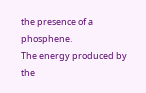the presence of a phosphene.
The energy produced by the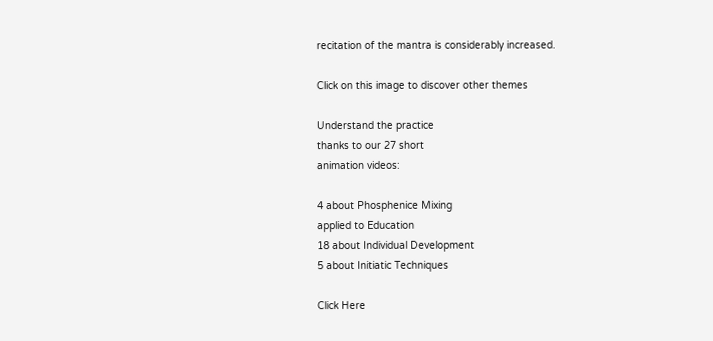recitation of the mantra is considerably increased.

Click on this image to discover other themes

Understand the practice
thanks to our 27 short
animation videos:

4 about Phosphenice Mixing
applied to Education
18 about Individual Development
5 about Initiatic Techniques

Click Here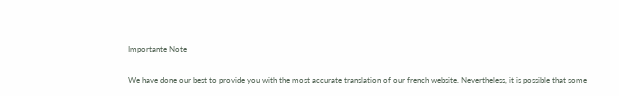Importante Note

We have done our best to provide you with the most accurate translation of our french website. Nevertheless, it is possible that some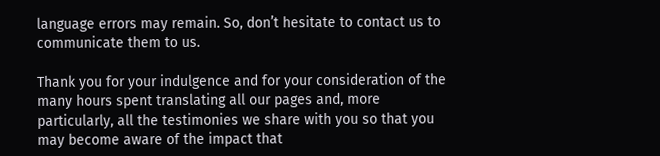language errors may remain. So, don’t hesitate to contact us to communicate them to us.

Thank you for your indulgence and for your consideration of the many hours spent translating all our pages and, more particularly, all the testimonies we share with you so that you may become aware of the impact that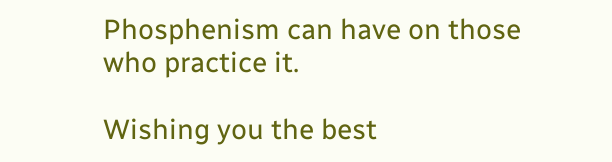Phosphenism can have on those who practice it.

Wishing you the best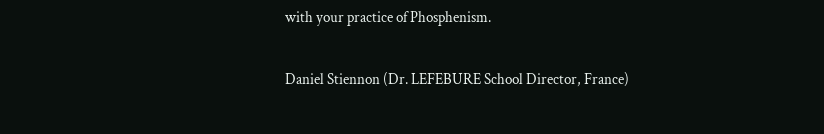with your practice of Phosphenism.

Daniel Stiennon (Dr. LEFEBURE School Director, France)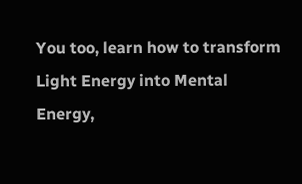You too, learn how to transform Light Energy into Mental Energy,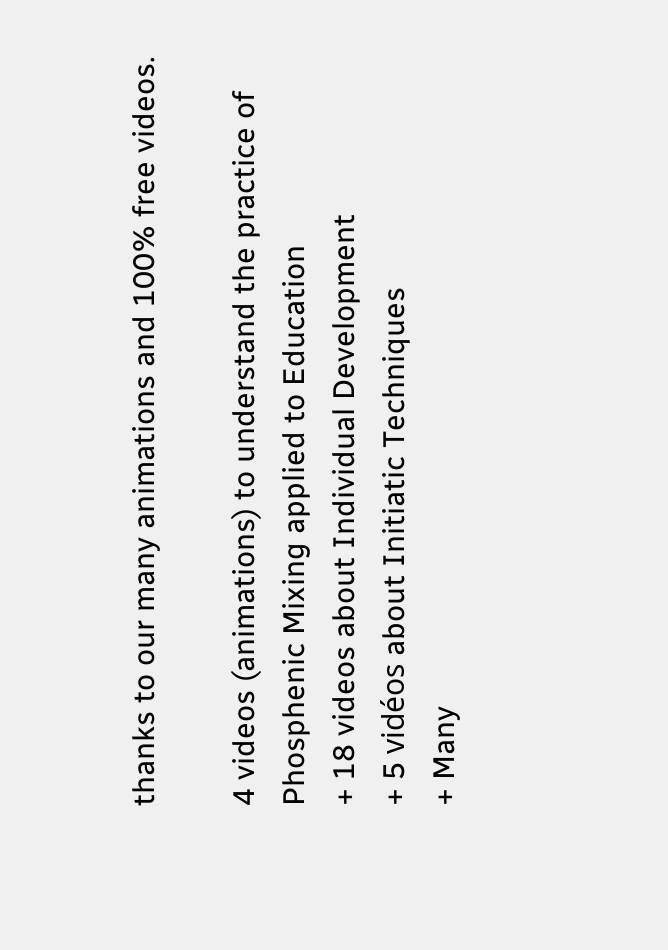thanks to our many animations and 100% free videos.

4 videos (animations) to understand the practice of Phosphenic Mixing applied to Education
+ 18 videos about Individual Development
+ 5 vidéos about Initiatic Techniques
+ Many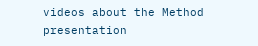videos about the Method presentation